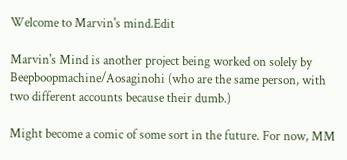Welcome to Marvin's mind.Edit

Marvin's Mind is another project being worked on solely by Beepboopmachine/Aosaginohi (who are the same person, with two different accounts because their dumb.)

Might become a comic of some sort in the future. For now, MM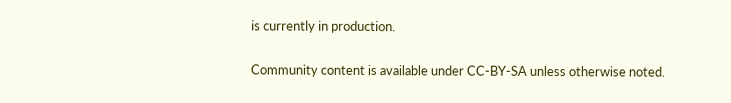is currently in production.

Community content is available under CC-BY-SA unless otherwise noted.